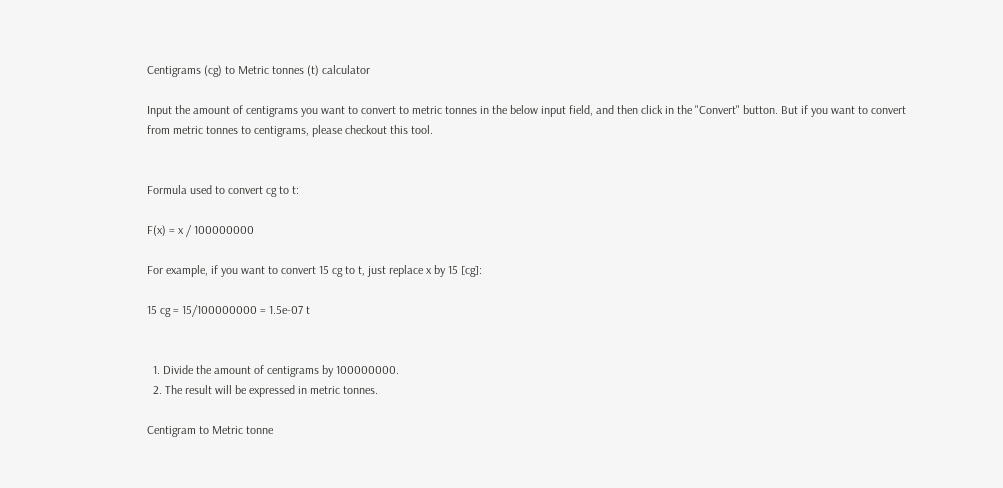Centigrams (cg) to Metric tonnes (t) calculator

Input the amount of centigrams you want to convert to metric tonnes in the below input field, and then click in the "Convert" button. But if you want to convert from metric tonnes to centigrams, please checkout this tool.


Formula used to convert cg to t:

F(x) = x / 100000000

For example, if you want to convert 15 cg to t, just replace x by 15 [cg]:

15 cg = 15/100000000 = 1.5e-07 t


  1. Divide the amount of centigrams by 100000000.
  2. The result will be expressed in metric tonnes.

Centigram to Metric tonne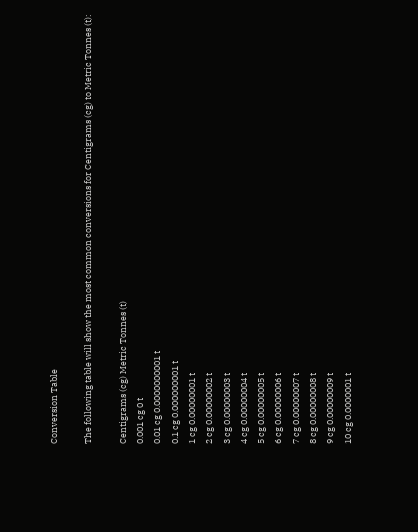Conversion Table

The following table will show the most common conversions for Centigrams (cg) to Metric Tonnes (t):

Centigrams (cg) Metric Tonnes (t)
0.001 cg 0 t
0.01 cg 0.0000000001 t
0.1 cg 0.000000001 t
1 cg 0.00000001 t
2 cg 0.00000002 t
3 cg 0.00000003 t
4 cg 0.00000004 t
5 cg 0.00000005 t
6 cg 0.00000006 t
7 cg 0.00000007 t
8 cg 0.00000008 t
9 cg 0.00000009 t
10 cg 0.0000001 t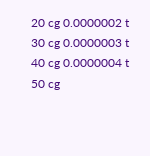20 cg 0.0000002 t
30 cg 0.0000003 t
40 cg 0.0000004 t
50 cg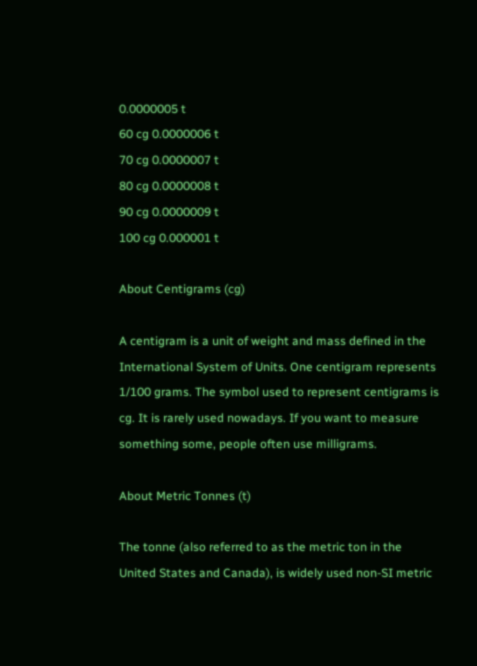0.0000005 t
60 cg 0.0000006 t
70 cg 0.0000007 t
80 cg 0.0000008 t
90 cg 0.0000009 t
100 cg 0.000001 t

About Centigrams (cg)

A centigram is a unit of weight and mass defined in the International System of Units. One centigram represents 1/100 grams. The symbol used to represent centigrams is cg. It is rarely used nowadays. If you want to measure something some, people often use milligrams.

About Metric Tonnes (t)

The tonne (also referred to as the metric ton in the United States and Canada), is widely used non-SI metric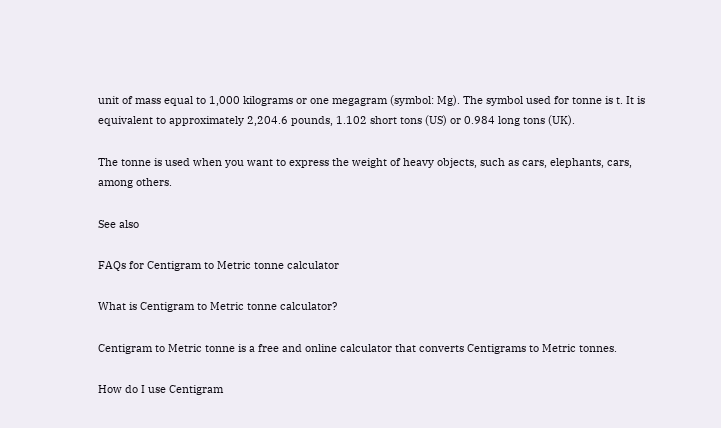unit of mass equal to 1,000 kilograms or one megagram (symbol: Mg). The symbol used for tonne is t. It is equivalent to approximately 2,204.6 pounds, 1.102 short tons (US) or 0.984 long tons (UK).

The tonne is used when you want to express the weight of heavy objects, such as cars, elephants, cars, among others.

See also

FAQs for Centigram to Metric tonne calculator

What is Centigram to Metric tonne calculator?

Centigram to Metric tonne is a free and online calculator that converts Centigrams to Metric tonnes.

How do I use Centigram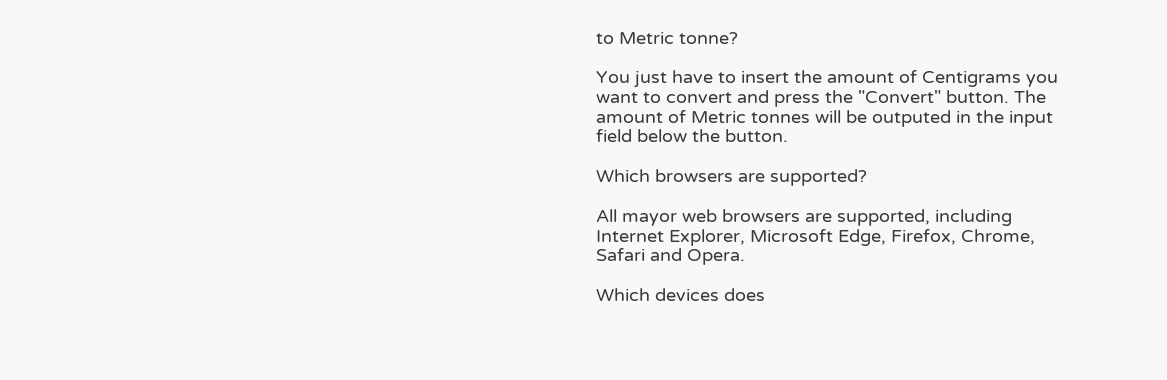to Metric tonne?

You just have to insert the amount of Centigrams you want to convert and press the "Convert" button. The amount of Metric tonnes will be outputed in the input field below the button.

Which browsers are supported?

All mayor web browsers are supported, including Internet Explorer, Microsoft Edge, Firefox, Chrome, Safari and Opera.

Which devices does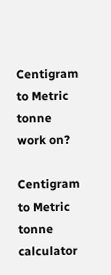Centigram to Metric tonne work on?

Centigram to Metric tonne calculator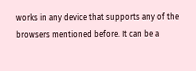works in any device that supports any of the browsers mentioned before. It can be a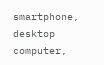smartphone, desktop computer,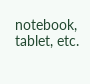notebook, tablet, etc.